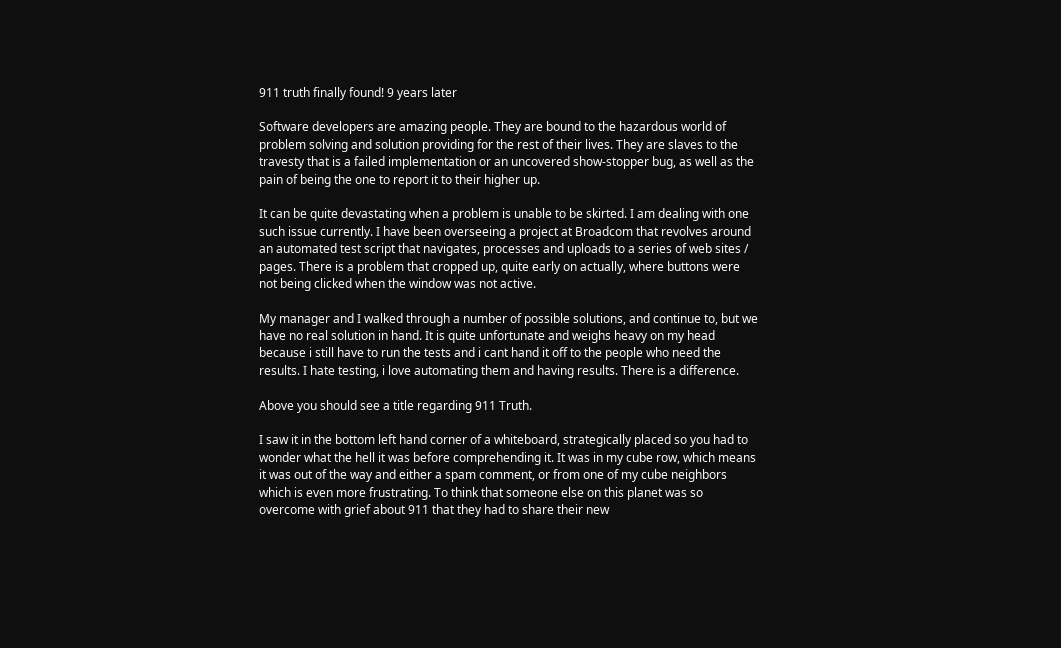911 truth finally found! 9 years later

Software developers are amazing people. They are bound to the hazardous world of problem solving and solution providing for the rest of their lives. They are slaves to the travesty that is a failed implementation or an uncovered show-stopper bug, as well as the pain of being the one to report it to their higher up.

It can be quite devastating when a problem is unable to be skirted. I am dealing with one such issue currently. I have been overseeing a project at Broadcom that revolves around an automated test script that navigates, processes and uploads to a series of web sites / pages. There is a problem that cropped up, quite early on actually, where buttons were not being clicked when the window was not active.

My manager and I walked through a number of possible solutions, and continue to, but we have no real solution in hand. It is quite unfortunate and weighs heavy on my head because i still have to run the tests and i cant hand it off to the people who need the results. I hate testing, i love automating them and having results. There is a difference.

Above you should see a title regarding 911 Truth.

I saw it in the bottom left hand corner of a whiteboard, strategically placed so you had to wonder what the hell it was before comprehending it. It was in my cube row, which means it was out of the way and either a spam comment, or from one of my cube neighbors which is even more frustrating. To think that someone else on this planet was so overcome with grief about 911 that they had to share their new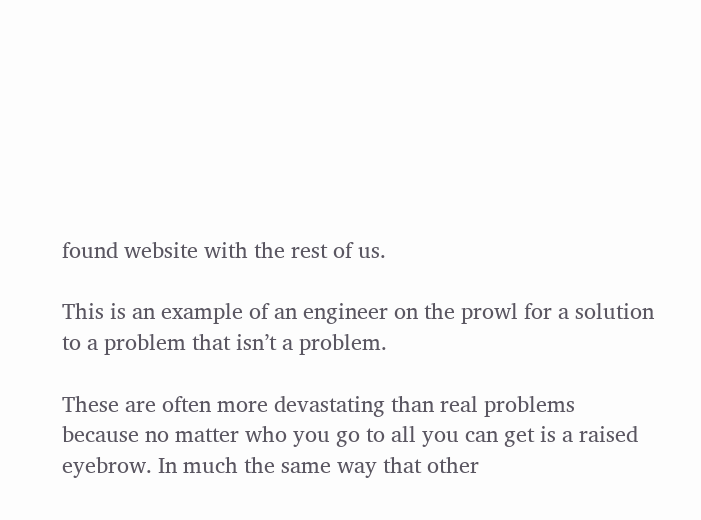found website with the rest of us.

This is an example of an engineer on the prowl for a solution to a problem that isn’t a problem.

These are often more devastating than real problems because no matter who you go to all you can get is a raised eyebrow. In much the same way that other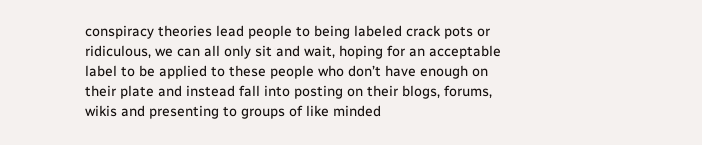conspiracy theories lead people to being labeled crack pots or ridiculous, we can all only sit and wait, hoping for an acceptable label to be applied to these people who don’t have enough on their plate and instead fall into posting on their blogs, forums, wikis and presenting to groups of like minded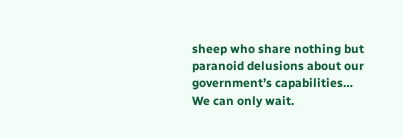sheep who share nothing but paranoid delusions about our government’s capabilities… We can only wait.